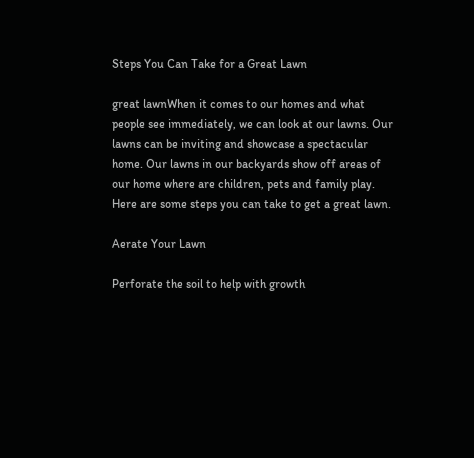Steps You Can Take for a Great Lawn

great lawnWhen it comes to our homes and what people see immediately, we can look at our lawns. Our lawns can be inviting and showcase a spectacular home. Our lawns in our backyards show off areas of our home where are children, pets and family play. Here are some steps you can take to get a great lawn.

Aerate Your Lawn

Perforate the soil to help with growth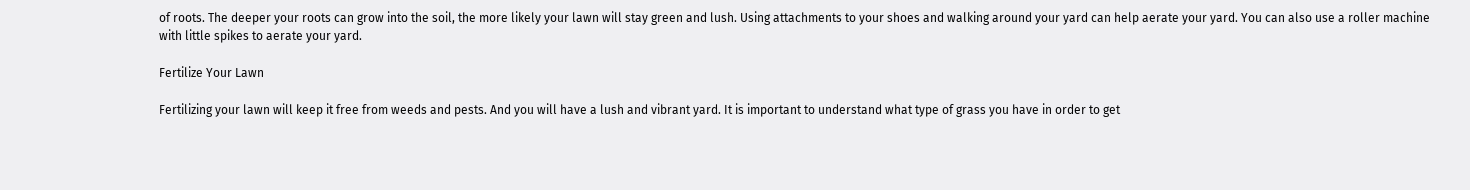of roots. The deeper your roots can grow into the soil, the more likely your lawn will stay green and lush. Using attachments to your shoes and walking around your yard can help aerate your yard. You can also use a roller machine with little spikes to aerate your yard.

Fertilize Your Lawn

Fertilizing your lawn will keep it free from weeds and pests. And you will have a lush and vibrant yard. It is important to understand what type of grass you have in order to get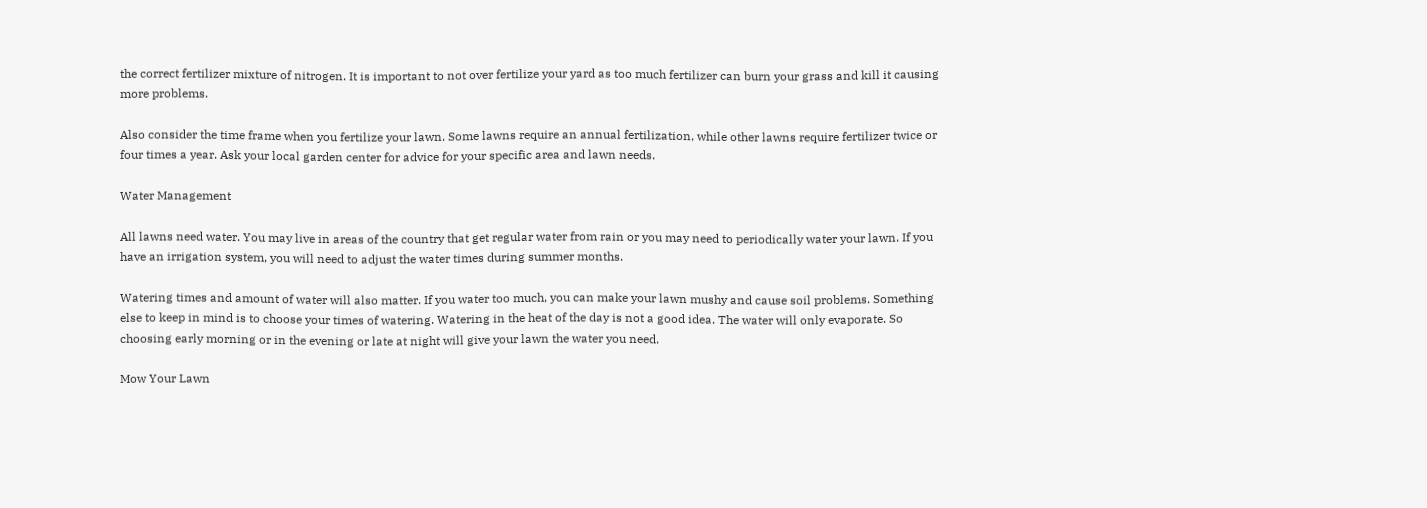the correct fertilizer mixture of nitrogen. It is important to not over fertilize your yard as too much fertilizer can burn your grass and kill it causing more problems.

Also consider the time frame when you fertilize your lawn. Some lawns require an annual fertilization, while other lawns require fertilizer twice or four times a year. Ask your local garden center for advice for your specific area and lawn needs.

Water Management

All lawns need water. You may live in areas of the country that get regular water from rain or you may need to periodically water your lawn. If you have an irrigation system, you will need to adjust the water times during summer months.

Watering times and amount of water will also matter. If you water too much, you can make your lawn mushy and cause soil problems. Something else to keep in mind is to choose your times of watering. Watering in the heat of the day is not a good idea. The water will only evaporate. So choosing early morning or in the evening or late at night will give your lawn the water you need.

Mow Your Lawn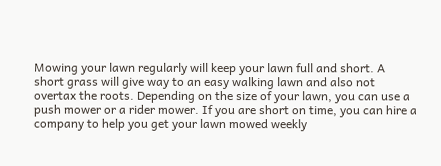Mowing your lawn regularly will keep your lawn full and short. A short grass will give way to an easy walking lawn and also not overtax the roots. Depending on the size of your lawn, you can use a push mower or a rider mower. If you are short on time, you can hire a company to help you get your lawn mowed weekly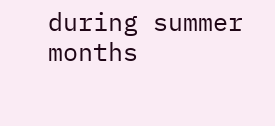during summer months